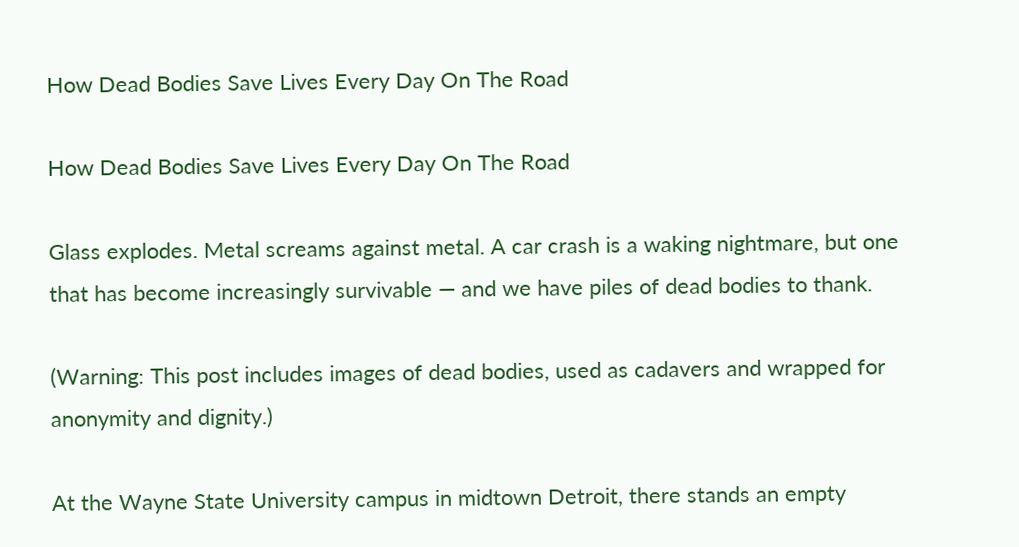How Dead Bodies Save Lives Every Day On The Road

How Dead Bodies Save Lives Every Day On The Road

Glass explodes. Metal screams against metal. A car crash is a waking nightmare, but one that has become increasingly survivable — and we have piles of dead bodies to thank.

(Warning: This post includes images of dead bodies, used as cadavers and wrapped for anonymity and dignity.)

At the Wayne State University campus in midtown Detroit, there stands an empty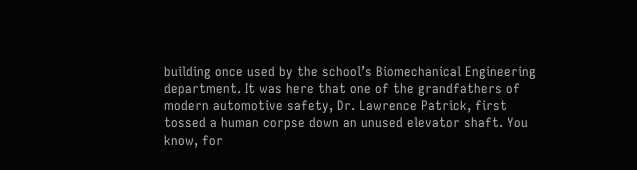building once used by the school’s Biomechanical Engineering department. It was here that one of the grandfathers of modern automotive safety, Dr. Lawrence Patrick, first tossed a human corpse down an unused elevator shaft. You know, for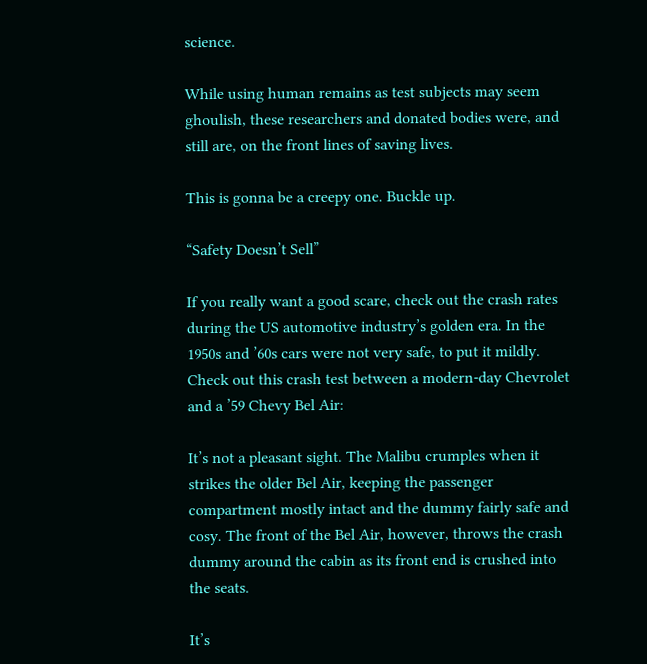science.

While using human remains as test subjects may seem ghoulish, these researchers and donated bodies were, and still are, on the front lines of saving lives.

This is gonna be a creepy one. Buckle up.

“Safety Doesn’t Sell”

If you really want a good scare, check out the crash rates during the US automotive industry’s golden era. In the 1950s and ’60s cars were not very safe, to put it mildly. Check out this crash test between a modern-day Chevrolet and a ’59 Chevy Bel Air:

It’s not a pleasant sight. The Malibu crumples when it strikes the older Bel Air, keeping the passenger compartment mostly intact and the dummy fairly safe and cosy. The front of the Bel Air, however, throws the crash dummy around the cabin as its front end is crushed into the seats.

It’s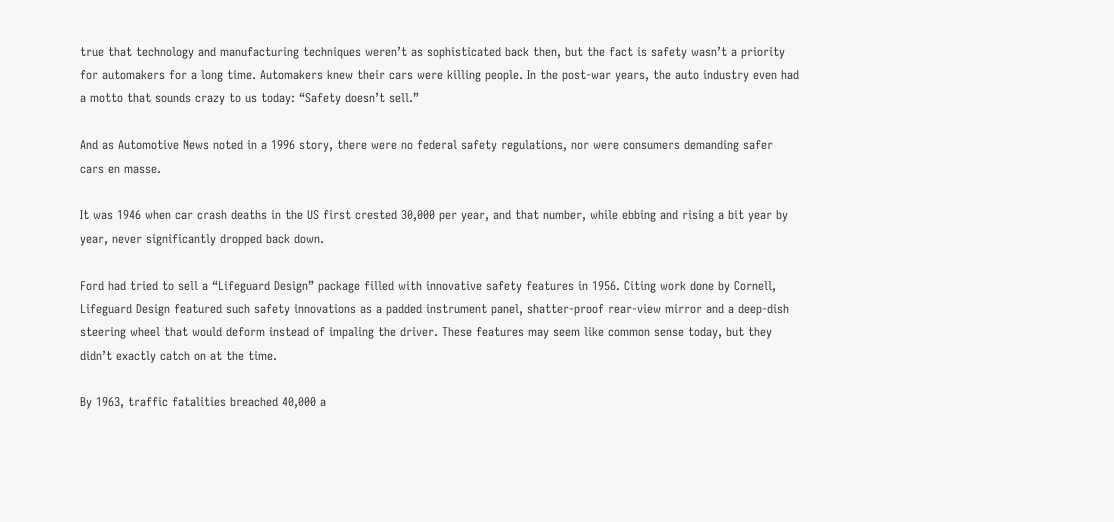true that technology and manufacturing techniques weren’t as sophisticated back then, but the fact is safety wasn’t a priority for automakers for a long time. Automakers knew their cars were killing people. In the post-war years, the auto industry even had a motto that sounds crazy to us today: “Safety doesn’t sell.”

And as Automotive News noted in a 1996 story, there were no federal safety regulations, nor were consumers demanding safer cars en masse.

It was 1946 when car crash deaths in the US first crested 30,000 per year, and that number, while ebbing and rising a bit year by year, never significantly dropped back down.

Ford had tried to sell a “Lifeguard Design” package filled with innovative safety features in 1956. Citing work done by Cornell, Lifeguard Design featured such safety innovations as a padded instrument panel, shatter-proof rear-view mirror and a deep-dish steering wheel that would deform instead of impaling the driver. These features may seem like common sense today, but they didn’t exactly catch on at the time.

By 1963, traffic fatalities breached 40,000 a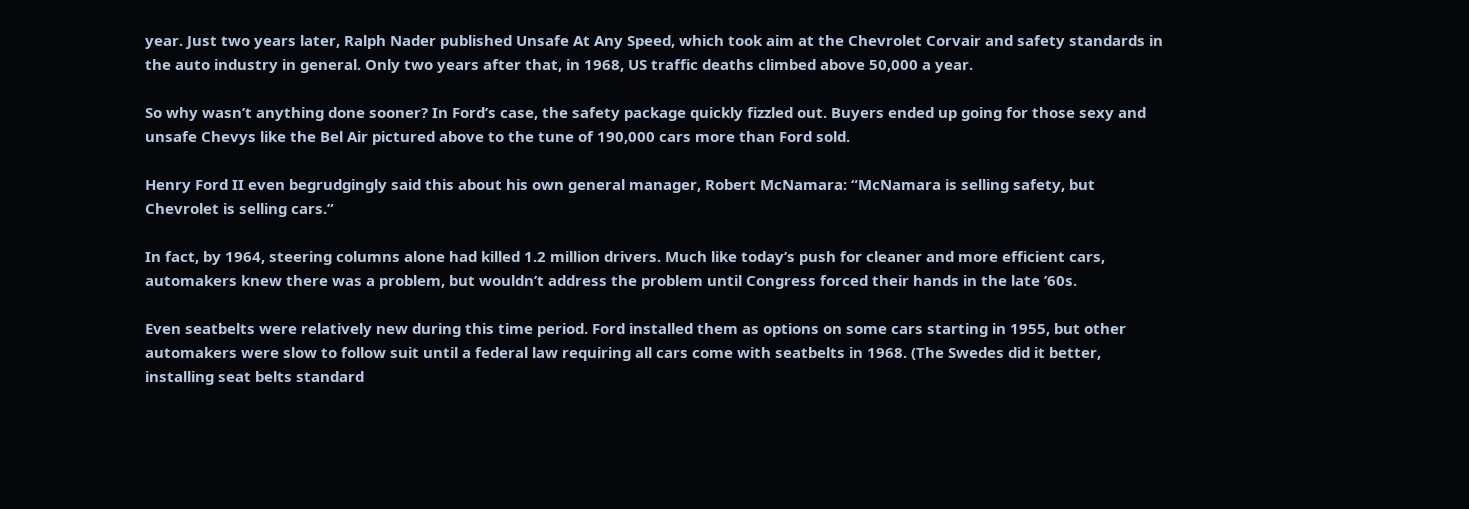year. Just two years later, Ralph Nader published Unsafe At Any Speed, which took aim at the Chevrolet Corvair and safety standards in the auto industry in general. Only two years after that, in 1968, US traffic deaths climbed above 50,000 a year.

So why wasn’t anything done sooner? In Ford’s case, the safety package quickly fizzled out. Buyers ended up going for those sexy and unsafe Chevys like the Bel Air pictured above to the tune of 190,000 cars more than Ford sold.

Henry Ford II even begrudgingly said this about his own general manager, Robert McNamara: “McNamara is selling safety, but Chevrolet is selling cars.”

In fact, by 1964, steering columns alone had killed 1.2 million drivers. Much like today’s push for cleaner and more efficient cars, automakers knew there was a problem, but wouldn’t address the problem until Congress forced their hands in the late ’60s.

Even seatbelts were relatively new during this time period. Ford installed them as options on some cars starting in 1955, but other automakers were slow to follow suit until a federal law requiring all cars come with seatbelts in 1968. (The Swedes did it better, installing seat belts standard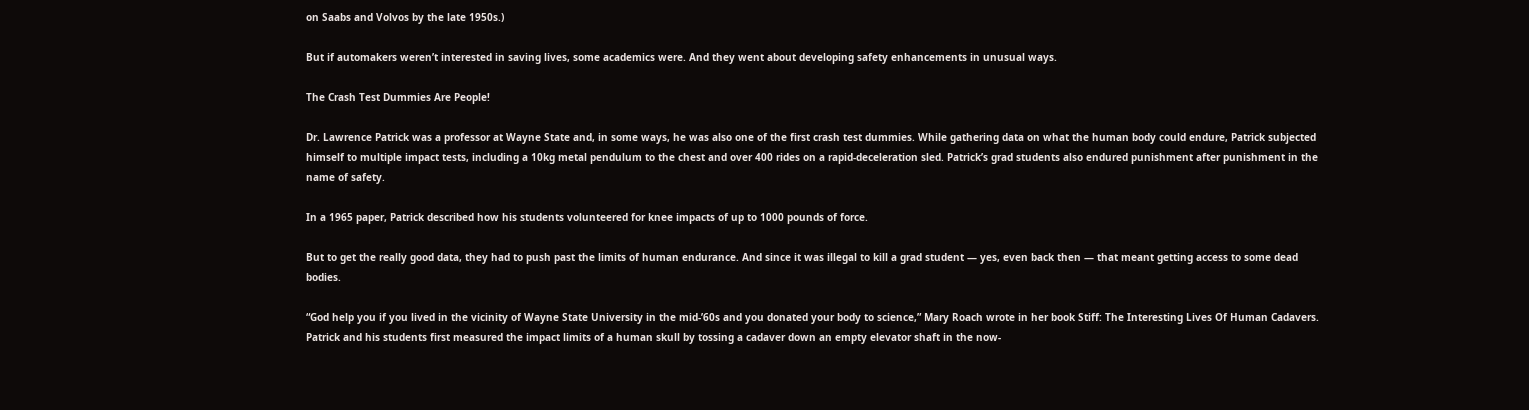on Saabs and Volvos by the late 1950s.)

But if automakers weren’t interested in saving lives, some academics were. And they went about developing safety enhancements in unusual ways.

The Crash Test Dummies Are People!

Dr. Lawrence Patrick was a professor at Wayne State and, in some ways, he was also one of the first crash test dummies. While gathering data on what the human body could endure, Patrick subjected himself to multiple impact tests, including a 10kg metal pendulum to the chest and over 400 rides on a rapid-deceleration sled. Patrick’s grad students also endured punishment after punishment in the name of safety.

In a 1965 paper, Patrick described how his students volunteered for knee impacts of up to 1000 pounds of force.

But to get the really good data, they had to push past the limits of human endurance. And since it was illegal to kill a grad student — yes, even back then — that meant getting access to some dead bodies.

“God help you if you lived in the vicinity of Wayne State University in the mid-’60s and you donated your body to science,” Mary Roach wrote in her book Stiff: The Interesting Lives Of Human Cadavers. Patrick and his students first measured the impact limits of a human skull by tossing a cadaver down an empty elevator shaft in the now-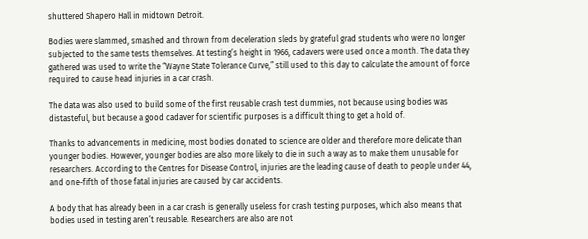shuttered Shapero Hall in midtown Detroit.

Bodies were slammed, smashed and thrown from deceleration sleds by grateful grad students who were no longer subjected to the same tests themselves. At testing’s height in 1966, cadavers were used once a month. The data they gathered was used to write the “Wayne State Tolerance Curve,” still used to this day to calculate the amount of force required to cause head injuries in a car crash.

The data was also used to build some of the first reusable crash test dummies, not because using bodies was distasteful, but because a good cadaver for scientific purposes is a difficult thing to get a hold of.

Thanks to advancements in medicine, most bodies donated to science are older and therefore more delicate than younger bodies. However, younger bodies are also more likely to die in such a way as to make them unusable for researchers. According to the Centres for Disease Control, injuries are the leading cause of death to people under 44, and one-fifth of those fatal injuries are caused by car accidents.

A body that has already been in a car crash is generally useless for crash testing purposes, which also means that bodies used in testing aren’t reusable. Researchers are also are not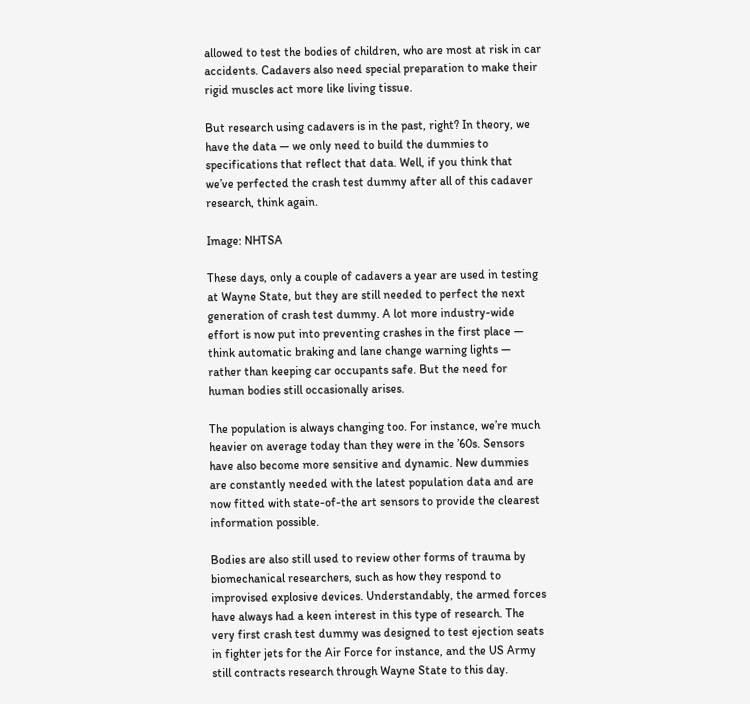allowed to test the bodies of children, who are most at risk in car accidents. Cadavers also need special preparation to make their rigid muscles act more like living tissue.

But research using cadavers is in the past, right? In theory, we have the data — we only need to build the dummies to specifications that reflect that data. Well, if you think that we’ve perfected the crash test dummy after all of this cadaver research, think again.

Image: NHTSA

These days, only a couple of cadavers a year are used in testing at Wayne State, but they are still needed to perfect the next generation of crash test dummy. A lot more industry-wide effort is now put into preventing crashes in the first place — think automatic braking and lane change warning lights — rather than keeping car occupants safe. But the need for human bodies still occasionally arises.

The population is always changing too. For instance, we’re much heavier on average today than they were in the ’60s. Sensors have also become more sensitive and dynamic. New dummies are constantly needed with the latest population data and are now fitted with state-of-the art sensors to provide the clearest information possible.

Bodies are also still used to review other forms of trauma by biomechanical researchers, such as how they respond to improvised explosive devices. Understandably, the armed forces have always had a keen interest in this type of research. The very first crash test dummy was designed to test ejection seats in fighter jets for the Air Force for instance, and the US Army still contracts research through Wayne State to this day.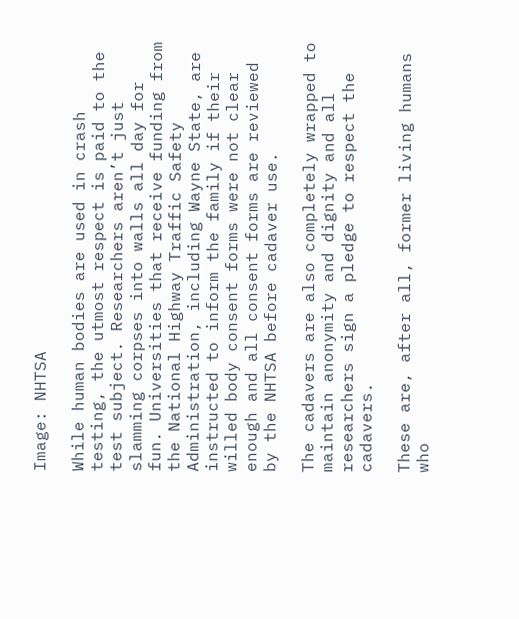Image: NHTSA

While human bodies are used in crash testing, the utmost respect is paid to the test subject. Researchers aren’t just slamming corpses into walls all day for fun. Universities that receive funding from the National Highway Traffic Safety Administration, including Wayne State, are instructed to inform the family if their willed body consent forms were not clear enough and all consent forms are reviewed by the NHTSA before cadaver use.

The cadavers are also completely wrapped to maintain anonymity and dignity and all researchers sign a pledge to respect the cadavers.

These are, after all, former living humans who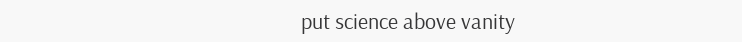put science above vanity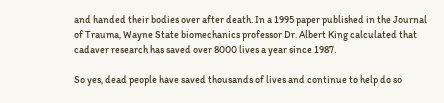and handed their bodies over after death. In a 1995 paper published in the Journal of Trauma, Wayne State biomechanics professor Dr. Albert King calculated that cadaver research has saved over 8000 lives a year since 1987.

So yes, dead people have saved thousands of lives and continue to help do so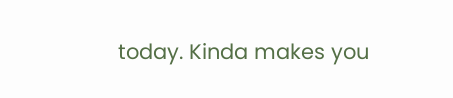today. Kinda makes you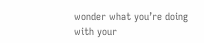wonder what you’re doing with your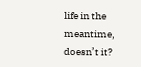life in the meantime, doesn’t it?